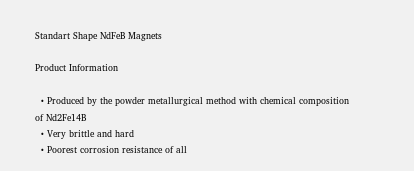Standart Shape NdFeB Magnets

Product Information

  • Produced by the powder metallurgical method with chemical composition of Nd2Fe14B
  • Very brittle and hard
  • Poorest corrosion resistance of all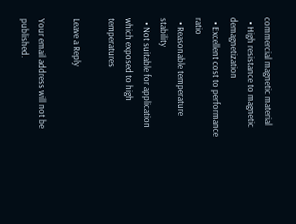commercial magnetic material
  • High resistance to magnetic demagnetization
  • Excellent cost to performance ratio
  • Reasonable temperature stability
  • Not suitable for application which exposed to high temperatures

Leave a Reply

Your email address will not be published.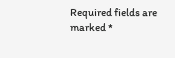Required fields are marked *